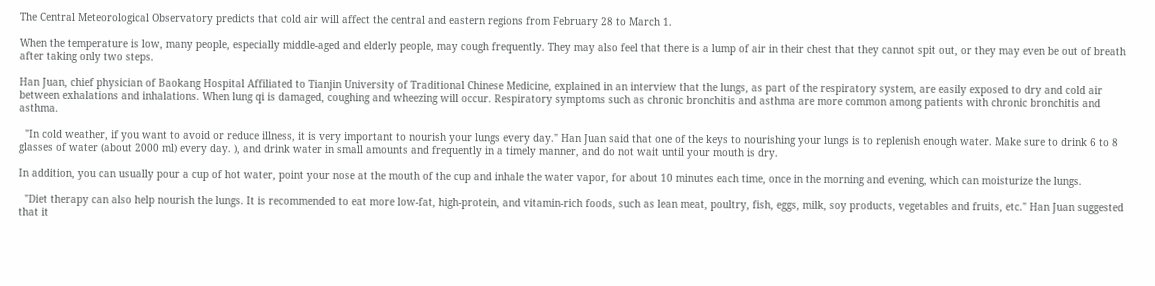The Central Meteorological Observatory predicts that cold air will affect the central and eastern regions from February 28 to March 1.

When the temperature is low, many people, especially middle-aged and elderly people, may cough frequently. They may also feel that there is a lump of air in their chest that they cannot spit out, or they may even be out of breath after taking only two steps.

Han Juan, chief physician of Baokang Hospital Affiliated to Tianjin University of Traditional Chinese Medicine, explained in an interview that the lungs, as part of the respiratory system, are easily exposed to dry and cold air between exhalations and inhalations. When lung qi is damaged, coughing and wheezing will occur. Respiratory symptoms such as chronic bronchitis and asthma are more common among patients with chronic bronchitis and asthma.

  "In cold weather, if you want to avoid or reduce illness, it is very important to nourish your lungs every day." Han Juan said that one of the keys to nourishing your lungs is to replenish enough water. Make sure to drink 6 to 8 glasses of water (about 2000 ml) every day. ), and drink water in small amounts and frequently in a timely manner, and do not wait until your mouth is dry.

In addition, you can usually pour a cup of hot water, point your nose at the mouth of the cup and inhale the water vapor, for about 10 minutes each time, once in the morning and evening, which can moisturize the lungs.

  "Diet therapy can also help nourish the lungs. It is recommended to eat more low-fat, high-protein, and vitamin-rich foods, such as lean meat, poultry, fish, eggs, milk, soy products, vegetables and fruits, etc." Han Juan suggested that it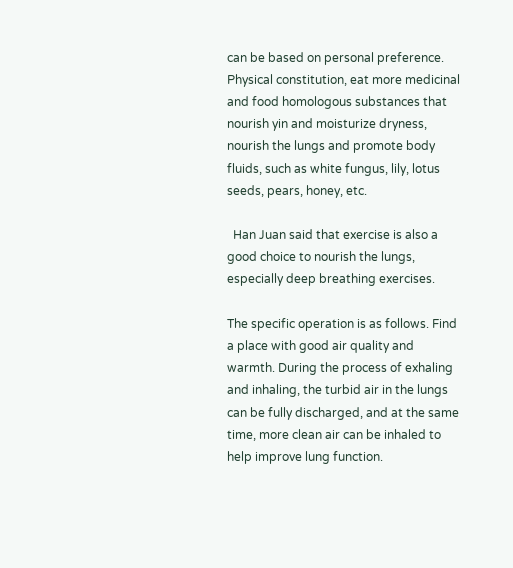can be based on personal preference. Physical constitution, eat more medicinal and food homologous substances that nourish yin and moisturize dryness, nourish the lungs and promote body fluids, such as white fungus, lily, lotus seeds, pears, honey, etc.

  Han Juan said that exercise is also a good choice to nourish the lungs, especially deep breathing exercises.

The specific operation is as follows. Find a place with good air quality and warmth. During the process of exhaling and inhaling, the turbid air in the lungs can be fully discharged, and at the same time, more clean air can be inhaled to help improve lung function.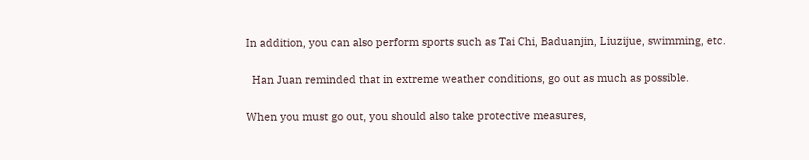In addition, you can also perform sports such as Tai Chi, Baduanjin, Liuzijue, swimming, etc.

  Han Juan reminded that in extreme weather conditions, go out as much as possible.

When you must go out, you should also take protective measures,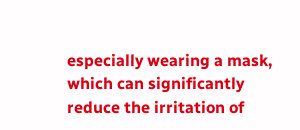especially wearing a mask, which can significantly reduce the irritation of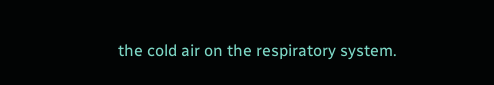the cold air on the respiratory system.